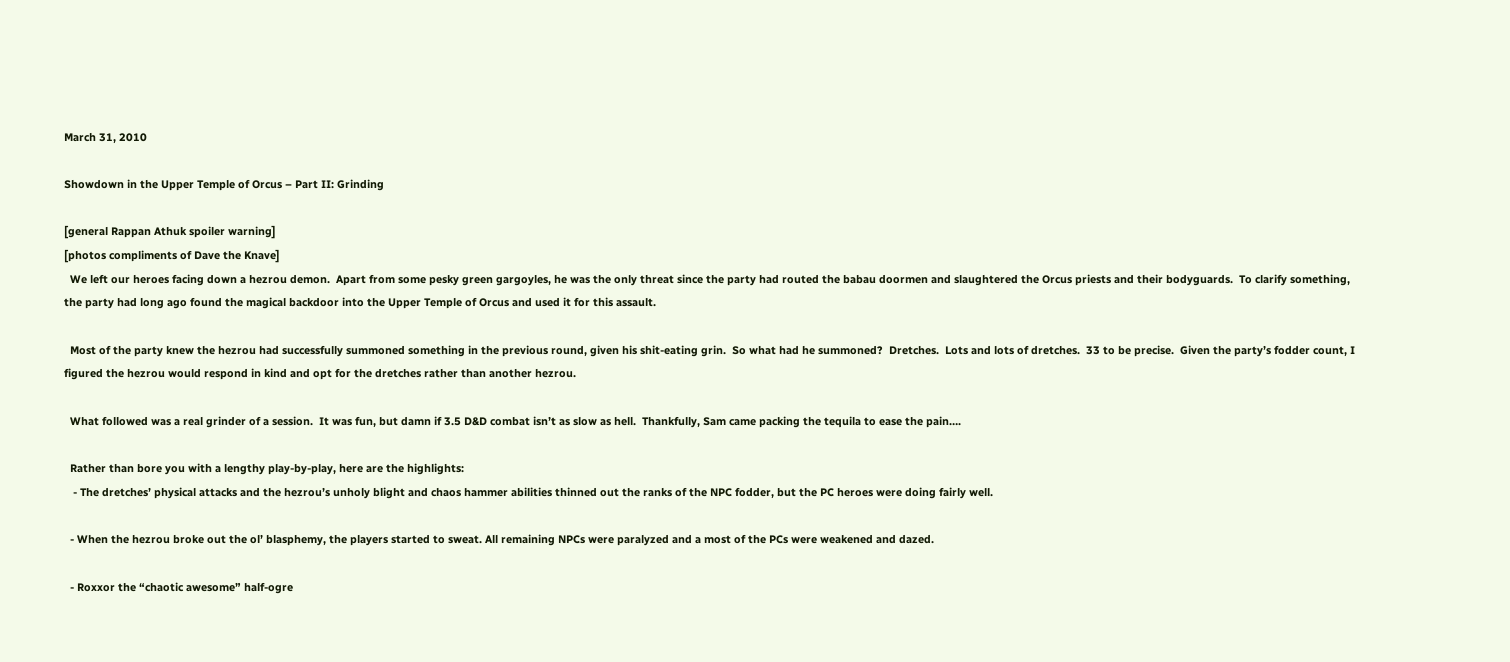March 31, 2010

Showdown in the Upper Temple of Orcus – Part II: Grinding

[general Rappan Athuk spoiler warning]
[photos compliments of Dave the Knave]
  We left our heroes facing down a hezrou demon.  Apart from some pesky green gargoyles, he was the only threat since the party had routed the babau doormen and slaughtered the Orcus priests and their bodyguards.  To clarify something, the party had long ago found the magical backdoor into the Upper Temple of Orcus and used it for this assault.

  Most of the party knew the hezrou had successfully summoned something in the previous round, given his shit-eating grin.  So what had he summoned?  Dretches.  Lots and lots of dretches.  33 to be precise.  Given the party’s fodder count, I figured the hezrou would respond in kind and opt for the dretches rather than another hezrou.

  What followed was a real grinder of a session.  It was fun, but damn if 3.5 D&D combat isn’t as slow as hell.  Thankfully, Sam came packing the tequila to ease the pain….

  Rather than bore you with a lengthy play-by-play, here are the highlights:
   - The dretches’ physical attacks and the hezrou’s unholy blight and chaos hammer abilities thinned out the ranks of the NPC fodder, but the PC heroes were doing fairly well.

  - When the hezrou broke out the ol’ blasphemy, the players started to sweat. All remaining NPCs were paralyzed and a most of the PCs were weakened and dazed.

  - Roxxor the “chaotic awesome” half-ogre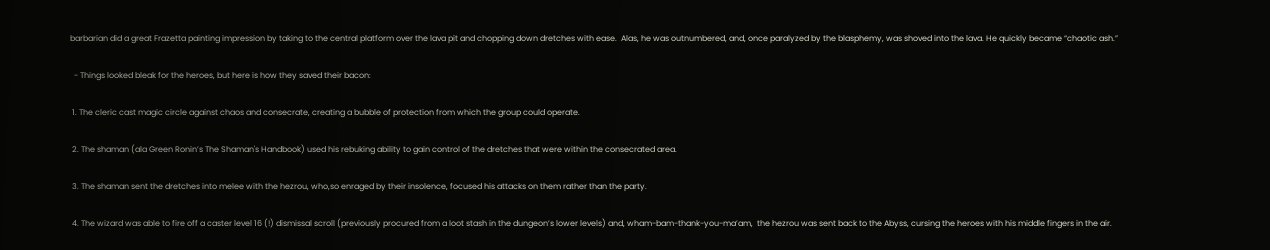barbarian did a great Frazetta painting impression by taking to the central platform over the lava pit and chopping down dretches with ease.  Alas, he was outnumbered, and, once paralyzed by the blasphemy, was shoved into the lava. He quickly became “chaotic ash.”

  - Things looked bleak for the heroes, but here is how they saved their bacon:

 1. The cleric cast magic circle against chaos and consecrate, creating a bubble of protection from which the group could operate.

 2. The shaman (ala Green Ronin’s The Shaman's Handbook) used his rebuking ability to gain control of the dretches that were within the consecrated area.

 3. The shaman sent the dretches into melee with the hezrou, who,so enraged by their insolence, focused his attacks on them rather than the party.

 4. The wizard was able to fire off a caster level 16 (!) dismissal scroll (previously procured from a loot stash in the dungeon’s lower levels) and, wham-bam-thank-you-ma’am,  the hezrou was sent back to the Abyss, cursing the heroes with his middle fingers in the air.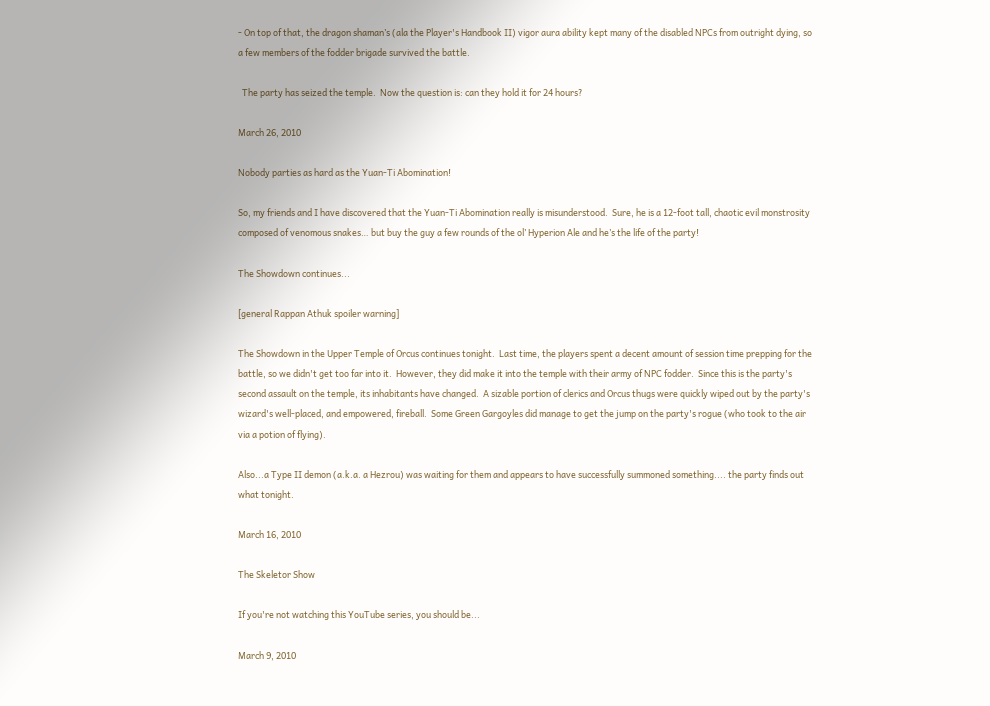- On top of that, the dragon shaman’s (ala the Player's Handbook II) vigor aura ability kept many of the disabled NPCs from outright dying, so a few members of the fodder brigade survived the battle.

  The party has seized the temple.  Now the question is: can they hold it for 24 hours?

March 26, 2010

Nobody parties as hard as the Yuan-Ti Abomination!

So, my friends and I have discovered that the Yuan-Ti Abomination really is misunderstood.  Sure, he is a 12-foot tall, chaotic evil monstrosity composed of venomous snakes… but buy the guy a few rounds of the ol’ Hyperion Ale and he’s the life of the party!

The Showdown continues...

[general Rappan Athuk spoiler warning]

The Showdown in the Upper Temple of Orcus continues tonight.  Last time, the players spent a decent amount of session time prepping for the battle, so we didn't get too far into it.  However, they did make it into the temple with their army of NPC fodder.  Since this is the party's second assault on the temple, its inhabitants have changed.  A sizable portion of clerics and Orcus thugs were quickly wiped out by the party's wizard's well-placed, and empowered, fireball.  Some Green Gargoyles did manage to get the jump on the party's rogue (who took to the air via a potion of flying).

Also...a Type II demon (a.k.a. a Hezrou) was waiting for them and appears to have successfully summoned something.... the party finds out what tonight.

March 16, 2010

The Skeletor Show

If you're not watching this YouTube series, you should be...

March 9, 2010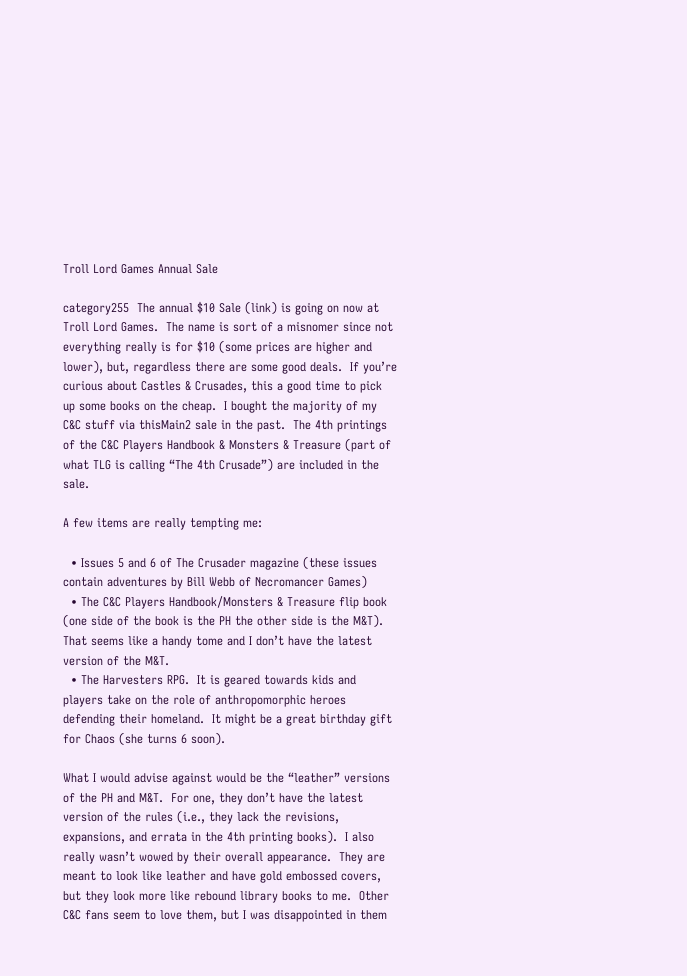Troll Lord Games Annual Sale

category255  The annual $10 Sale (link) is going on now at Troll Lord Games.  The name is sort of a misnomer since not everything really is for $10 (some prices are higher and lower), but, regardless there are some good deals.  If you’re curious about Castles & Crusades, this a good time to pick up some books on the cheap.  I bought the majority of my C&C stuff via thisMain2 sale in the past.  The 4th printings of the C&C Players Handbook & Monsters & Treasure (part of what TLG is calling “The 4th Crusade”) are included in the sale.

A few items are really tempting me:

  • Issues 5 and 6 of The Crusader magazine (these issues contain adventures by Bill Webb of Necromancer Games)
  • The C&C Players Handbook/Monsters & Treasure flip book (one side of the book is the PH the other side is the M&T).  That seems like a handy tome and I don’t have the latest version of the M&T.
  • The Harvesters RPG.  It is geared towards kids and players take on the role of anthropomorphic heroes defending their homeland.  It might be a great birthday gift for Chaos (she turns 6 soon).

What I would advise against would be the “leather” versions of the PH and M&T.  For one, they don’t have the latest version of the rules (i.e., they lack the revisions, expansions, and errata in the 4th printing books).  I also really wasn’t wowed by their overall appearance.  They are meant to look like leather and have gold embossed covers, but they look more like rebound library books to me.  Other C&C fans seem to love them, but I was disappointed in them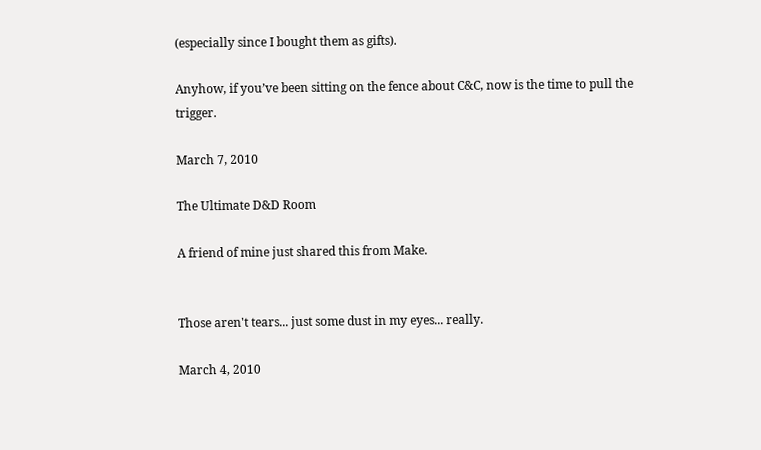(especially since I bought them as gifts).

Anyhow, if you’ve been sitting on the fence about C&C, now is the time to pull the trigger.

March 7, 2010

The Ultimate D&D Room

A friend of mine just shared this from Make.


Those aren't tears... just some dust in my eyes... really.

March 4, 2010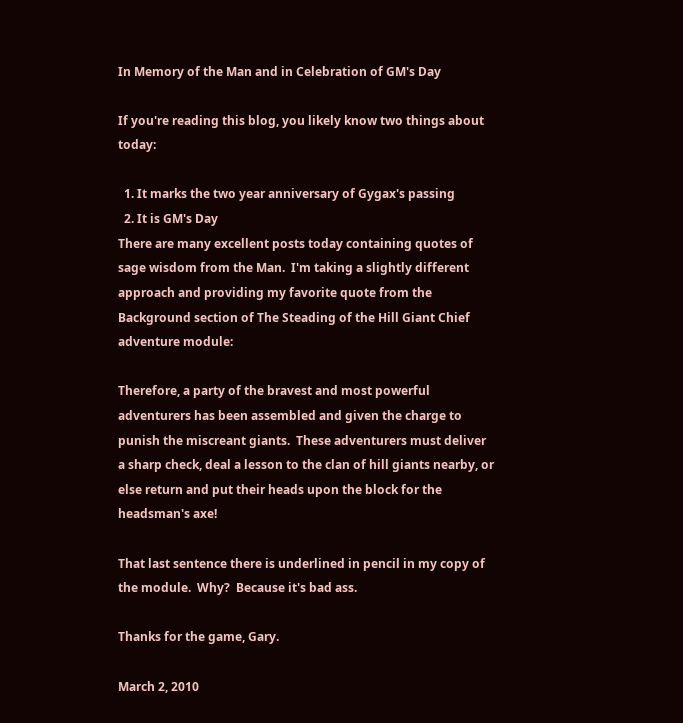In Memory of the Man and in Celebration of GM's Day

If you're reading this blog, you likely know two things about today:

  1. It marks the two year anniversary of Gygax's passing
  2. It is GM's Day
There are many excellent posts today containing quotes of sage wisdom from the Man.  I'm taking a slightly different approach and providing my favorite quote from the Background section of The Steading of the Hill Giant Chief adventure module:

Therefore, a party of the bravest and most powerful adventurers has been assembled and given the charge to punish the miscreant giants.  These adventurers must deliver a sharp check, deal a lesson to the clan of hill giants nearby, or else return and put their heads upon the block for the headsman's axe!

That last sentence there is underlined in pencil in my copy of the module.  Why?  Because it's bad ass.

Thanks for the game, Gary.

March 2, 2010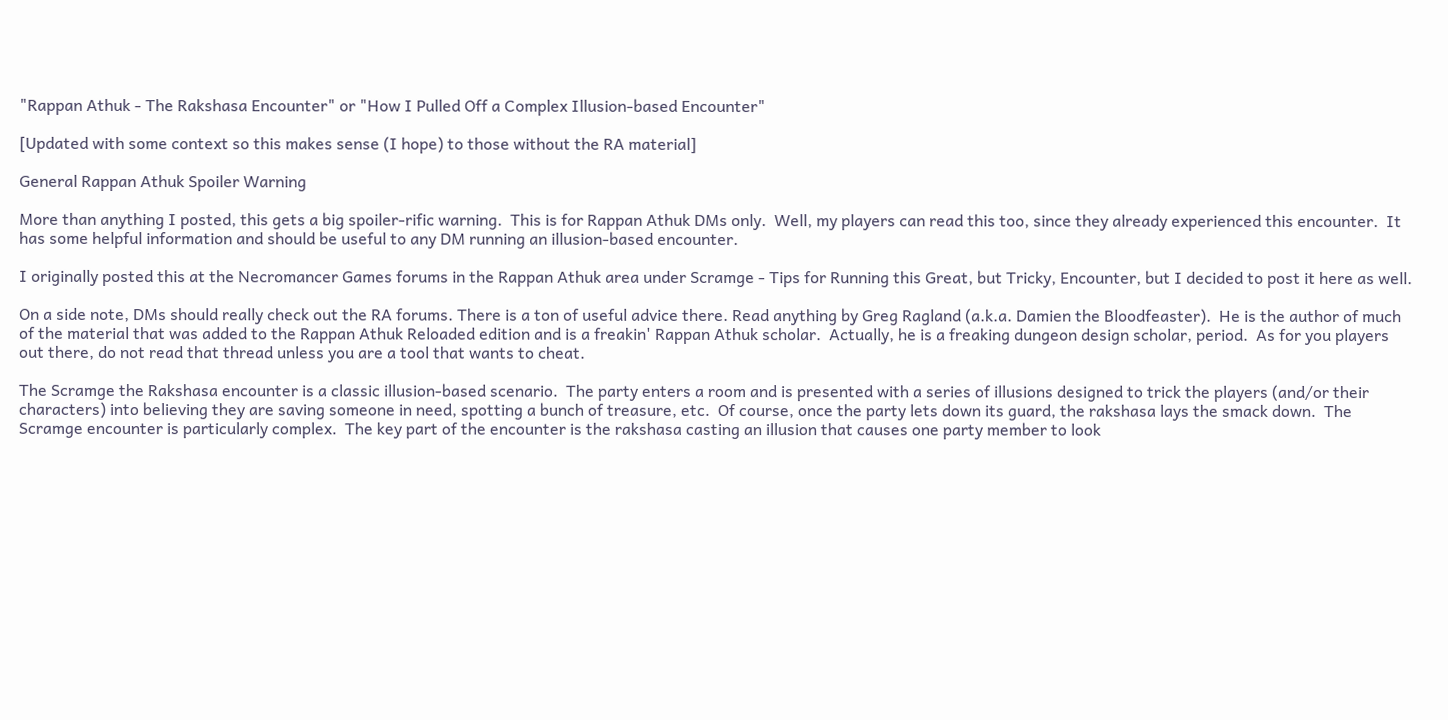"Rappan Athuk - The Rakshasa Encounter" or "How I Pulled Off a Complex Illusion-based Encounter"

[Updated with some context so this makes sense (I hope) to those without the RA material]

General Rappan Athuk Spoiler Warning

More than anything I posted, this gets a big spoiler-rific warning.  This is for Rappan Athuk DMs only.  Well, my players can read this too, since they already experienced this encounter.  It has some helpful information and should be useful to any DM running an illusion-based encounter.

I originally posted this at the Necromancer Games forums in the Rappan Athuk area under Scramge - Tips for Running this Great, but Tricky, Encounter, but I decided to post it here as well.

On a side note, DMs should really check out the RA forums. There is a ton of useful advice there. Read anything by Greg Ragland (a.k.a. Damien the Bloodfeaster).  He is the author of much of the material that was added to the Rappan Athuk Reloaded edition and is a freakin' Rappan Athuk scholar.  Actually, he is a freaking dungeon design scholar, period.  As for you players out there, do not read that thread unless you are a tool that wants to cheat.

The Scramge the Rakshasa encounter is a classic illusion-based scenario.  The party enters a room and is presented with a series of illusions designed to trick the players (and/or their characters) into believing they are saving someone in need, spotting a bunch of treasure, etc.  Of course, once the party lets down its guard, the rakshasa lays the smack down.  The Scramge encounter is particularly complex.  The key part of the encounter is the rakshasa casting an illusion that causes one party member to look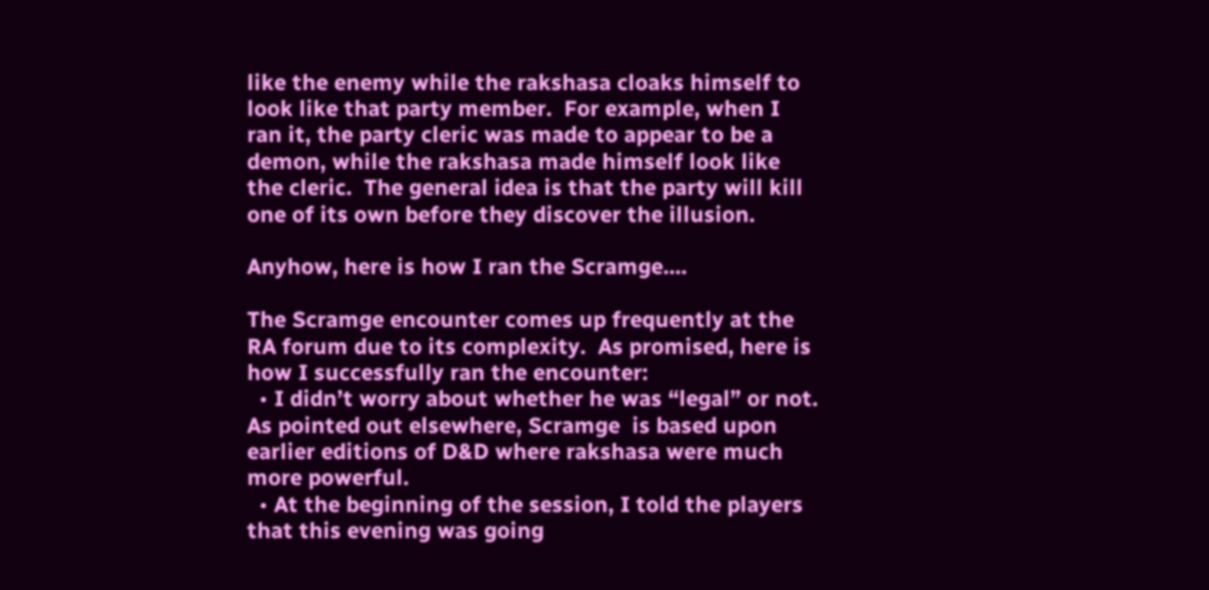like the enemy while the rakshasa cloaks himself to look like that party member.  For example, when I ran it, the party cleric was made to appear to be a demon, while the rakshasa made himself look like the cleric.  The general idea is that the party will kill one of its own before they discover the illusion.

Anyhow, here is how I ran the Scramge....

The Scramge encounter comes up frequently at the RA forum due to its complexity.  As promised, here is how I successfully ran the encounter:
  • I didn’t worry about whether he was “legal” or not. As pointed out elsewhere, Scramge  is based upon earlier editions of D&D where rakshasa were much more powerful.
  • At the beginning of the session, I told the players that this evening was going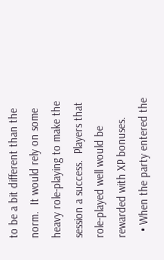to be a bit different than the norm.  It would rely on some heavy role-playing to make the session a success.  Players that role-played well would be rewarded with XP bonuses.
  • When the party entered the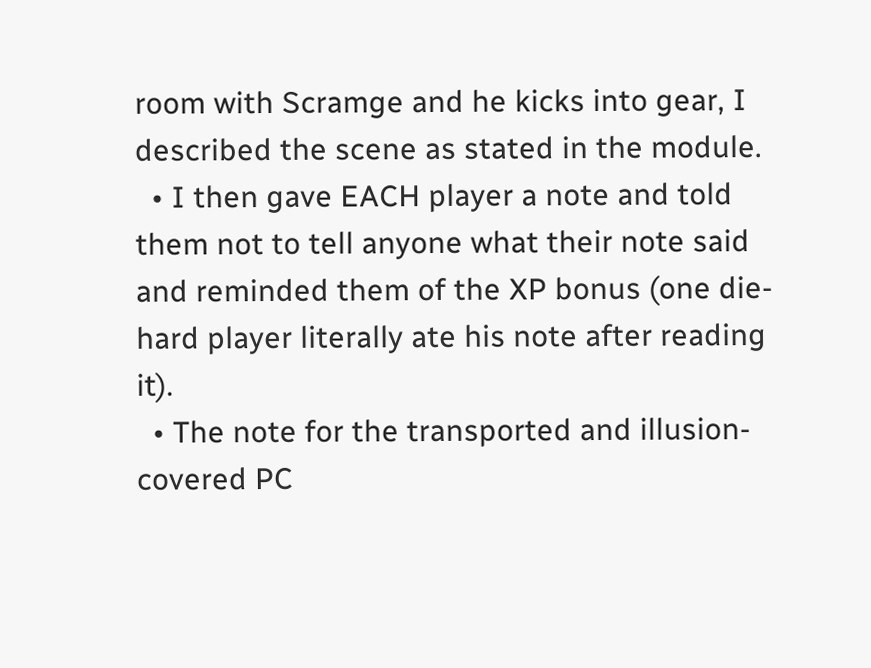room with Scramge and he kicks into gear, I described the scene as stated in the module.
  • I then gave EACH player a note and told them not to tell anyone what their note said and reminded them of the XP bonus (one die-hard player literally ate his note after reading it).
  • The note for the transported and illusion-covered PC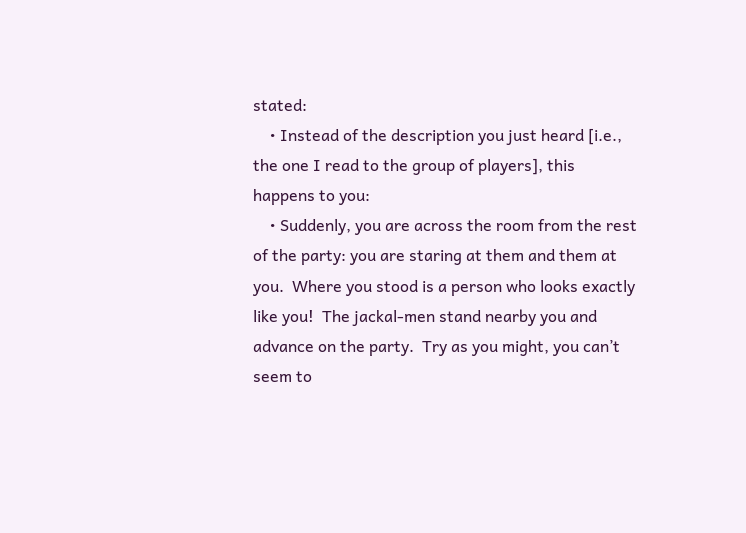stated:
    • Instead of the description you just heard [i.e., the one I read to the group of players], this happens to you:
    • Suddenly, you are across the room from the rest of the party: you are staring at them and them at you.  Where you stood is a person who looks exactly like you!  The jackal-men stand nearby you and advance on the party.  Try as you might, you can’t seem to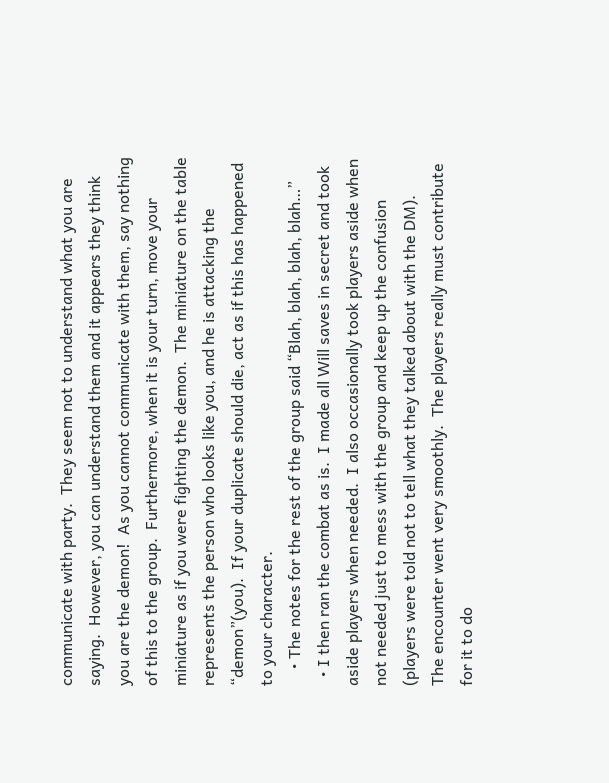communicate with party.  They seem not to understand what you are saying.  However, you can understand them and it appears they think you are the demon!  As you cannot communicate with them, say nothing of this to the group.  Furthermore, when it is your turn, move your miniature as if you were fighting the demon.  The miniature on the table represents the person who looks like you, and he is attacking the “demon”(you).  If your duplicate should die, act as if this has happened to your character.
    • The notes for the rest of the group said “Blah, blah, blah, blah…”
  • I then ran the combat as is.  I made all Will saves in secret and took aside players when needed.  I also occasionally took players aside when not needed just to mess with the group and keep up the confusion (players were told not to tell what they talked about with the DM).
The encounter went very smoothly.  The players really must contribute for it to do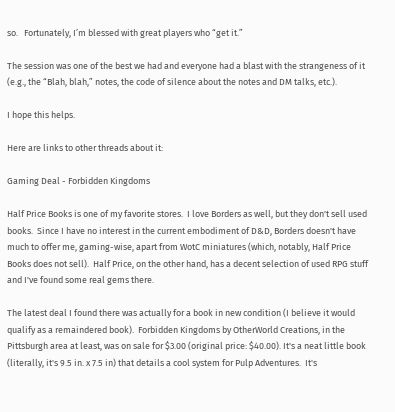so.   Fortunately, I’m blessed with great players who “get it.”

The session was one of the best we had and everyone had a blast with the strangeness of it (e.g., the “Blah, blah,” notes, the code of silence about the notes and DM talks, etc.).

I hope this helps.

Here are links to other threads about it:

Gaming Deal - Forbidden Kingdoms

Half Price Books is one of my favorite stores.  I love Borders as well, but they don't sell used books.  Since I have no interest in the current embodiment of D&D, Borders doesn't have much to offer me, gaming-wise, apart from WotC miniatures (which, notably, Half Price Books does not sell).  Half Price, on the other hand, has a decent selection of used RPG stuff and I've found some real gems there.

The latest deal I found there was actually for a book in new condition (I believe it would qualify as a remaindered book).  Forbidden Kingdoms by OtherWorld Creations, in the Pittsburgh area at least, was on sale for $3.00 (original price: $40.00). It's a neat little book (literally, it's 9.5 in. x 7.5 in) that details a cool system for Pulp Adventures.  It's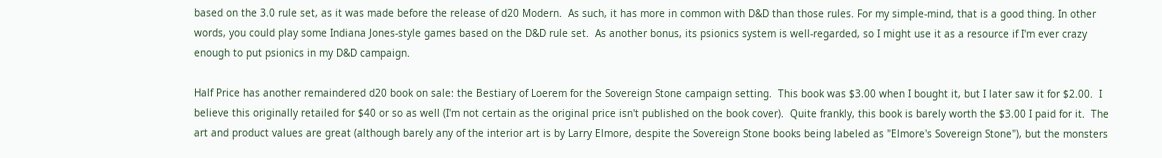based on the 3.0 rule set, as it was made before the release of d20 Modern.  As such, it has more in common with D&D than those rules. For my simple-mind, that is a good thing. In other words, you could play some Indiana Jones-style games based on the D&D rule set.  As another bonus, its psionics system is well-regarded, so I might use it as a resource if I'm ever crazy enough to put psionics in my D&D campaign.

Half Price has another remaindered d20 book on sale: the Bestiary of Loerem for the Sovereign Stone campaign setting.  This book was $3.00 when I bought it, but I later saw it for $2.00.  I believe this originally retailed for $40 or so as well (I'm not certain as the original price isn't published on the book cover).  Quite frankly, this book is barely worth the $3.00 I paid for it.  The art and product values are great (although barely any of the interior art is by Larry Elmore, despite the Sovereign Stone books being labeled as "Elmore's Sovereign Stone"), but the monsters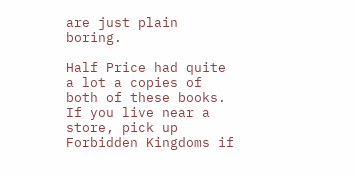are just plain boring.

Half Price had quite a lot a copies of both of these books. If you live near a store, pick up Forbidden Kingdoms if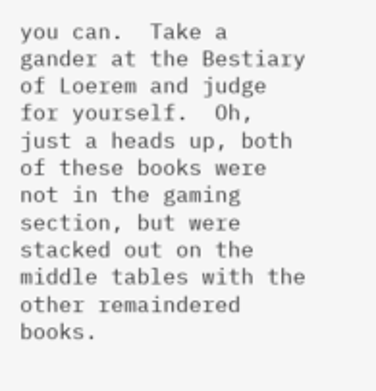you can.  Take a gander at the Bestiary of Loerem and judge for yourself.  Oh, just a heads up, both of these books were not in the gaming section, but were stacked out on the middle tables with the other remaindered books.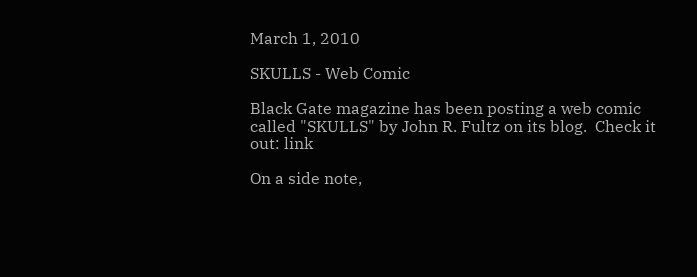March 1, 2010

SKULLS - Web Comic

Black Gate magazine has been posting a web comic called "SKULLS" by John R. Fultz on its blog.  Check it out: link

On a side note,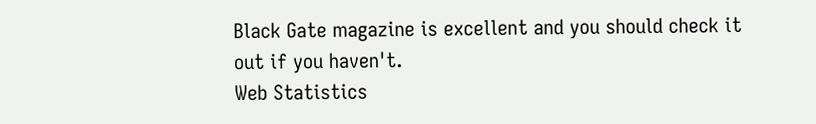Black Gate magazine is excellent and you should check it out if you haven't.
Web Statistics